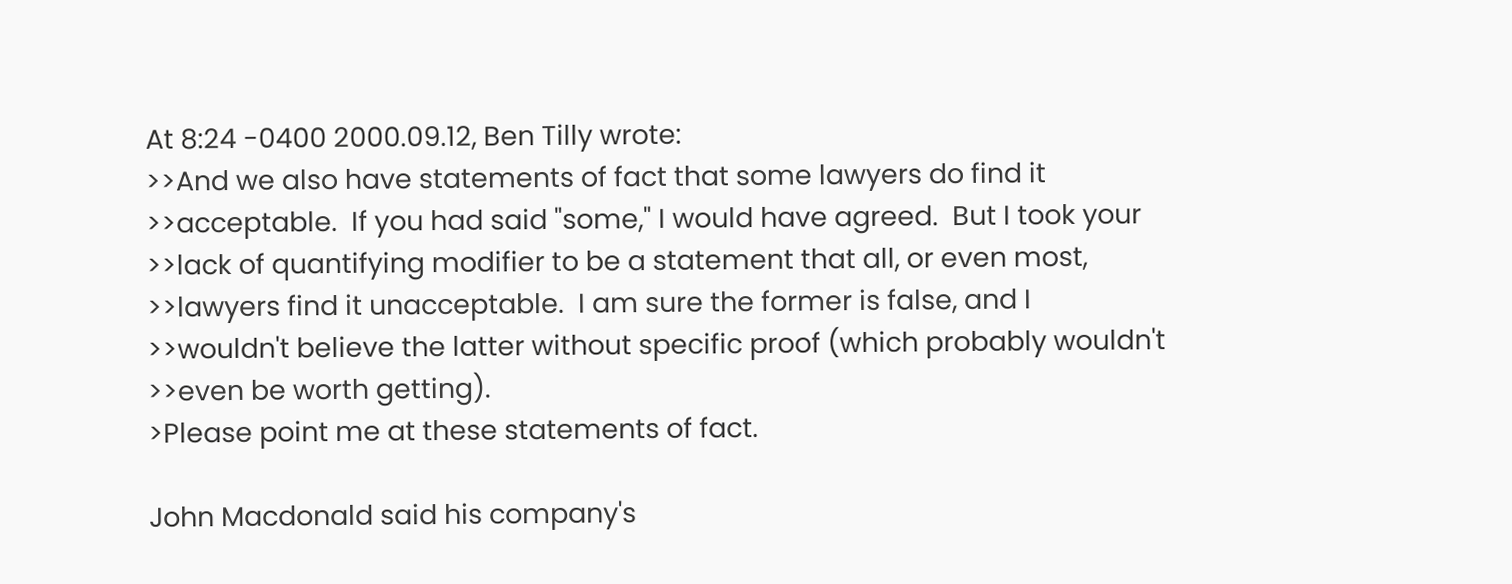At 8:24 -0400 2000.09.12, Ben Tilly wrote:
>>And we also have statements of fact that some lawyers do find it
>>acceptable.  If you had said "some," I would have agreed.  But I took your
>>lack of quantifying modifier to be a statement that all, or even most,
>>lawyers find it unacceptable.  I am sure the former is false, and I
>>wouldn't believe the latter without specific proof (which probably wouldn't
>>even be worth getting).
>Please point me at these statements of fact.

John Macdonald said his company's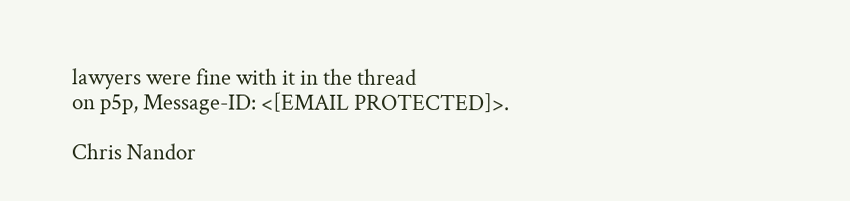lawyers were fine with it in the thread
on p5p, Message-ID: <[EMAIL PROTECTED]>.

Chris Nandor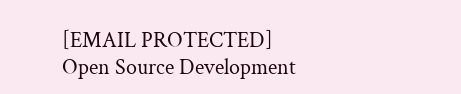[EMAIL PROTECTED]
Open Source Development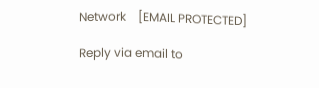Network    [EMAIL PROTECTED]

Reply via email to